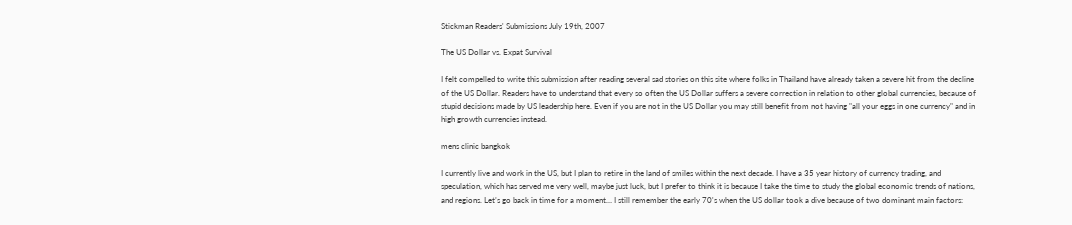Stickman Readers' Submissions July 19th, 2007

The US Dollar vs. Expat Survival

I felt compelled to write this submission after reading several sad stories on this site where folks in Thailand have already taken a severe hit from the decline of the US Dollar. Readers have to understand that every so often the US Dollar suffers a severe correction in relation to other global currencies, because of stupid decisions made by US leadership here. Even if you are not in the US Dollar you may still benefit from not having "all your eggs in one currency" and in high growth currencies instead.

mens clinic bangkok

I currently live and work in the US, but I plan to retire in the land of smiles within the next decade. I have a 35 year history of currency trading, and speculation, which has served me very well, maybe just luck, but I prefer to think it is because I take the time to study the global economic trends of nations, and regions. Let’s go back in time for a moment… I still remember the early 70's when the US dollar took a dive because of two dominant main factors: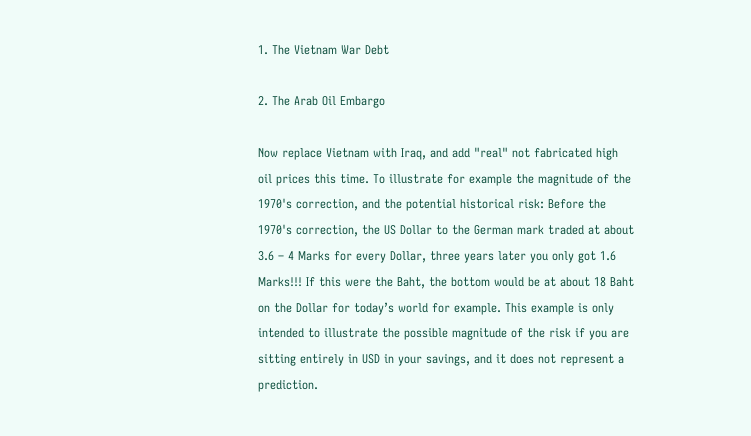1. The Vietnam War Debt

2. The Arab Oil Embargo

Now replace Vietnam with Iraq, and add "real" not fabricated high oil prices this time. To illustrate for example the magnitude of the 1970's correction, and the potential historical risk: Before the 1970's correction, the US Dollar to the German mark traded at about 3.6 – 4 Marks for every Dollar, three years later you only got 1.6 Marks!!! If this were the Baht, the bottom would be at about 18 Baht on the Dollar for today’s world for example. This example is only intended to illustrate the possible magnitude of the risk if you are sitting entirely in USD in your savings, and it does not represent a prediction.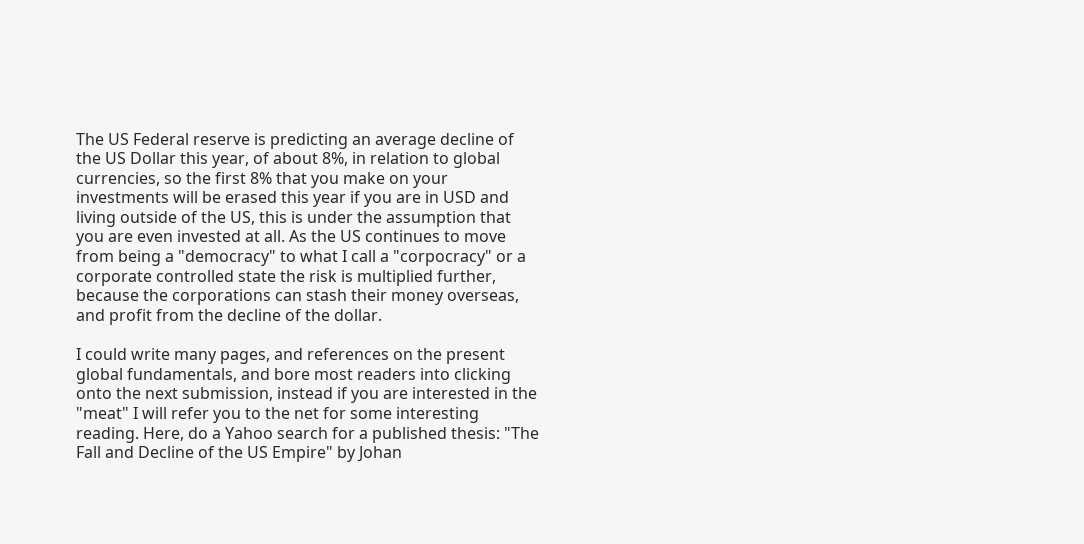The US Federal reserve is predicting an average decline of the US Dollar this year, of about 8%, in relation to global currencies, so the first 8% that you make on your investments will be erased this year if you are in USD and living outside of the US, this is under the assumption that you are even invested at all. As the US continues to move from being a "democracy" to what I call a "corpocracy" or a corporate controlled state the risk is multiplied further, because the corporations can stash their money overseas, and profit from the decline of the dollar.

I could write many pages, and references on the present global fundamentals, and bore most readers into clicking onto the next submission, instead if you are interested in the "meat" I will refer you to the net for some interesting reading. Here, do a Yahoo search for a published thesis: "The Fall and Decline of the US Empire" by Johan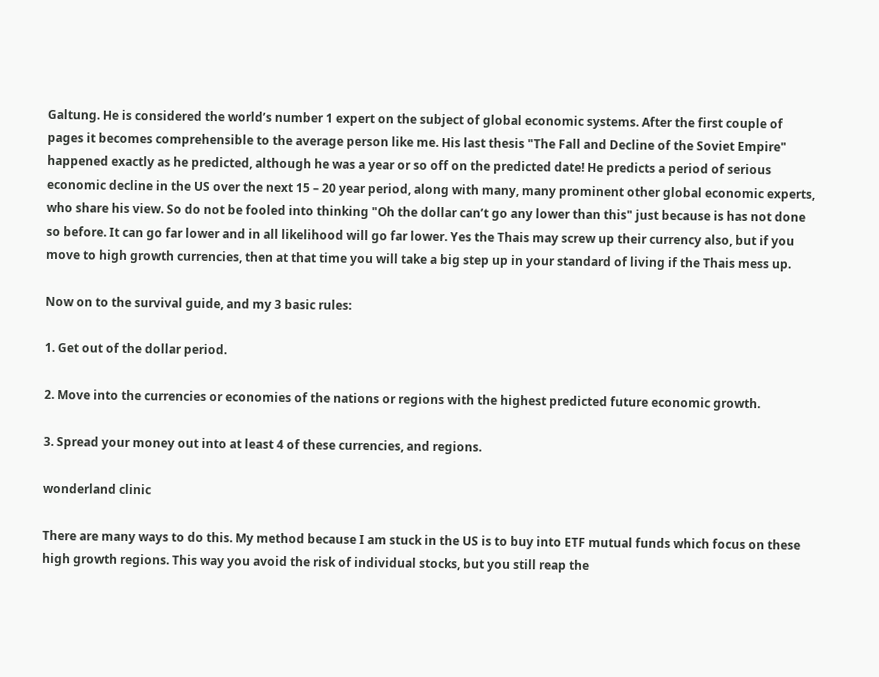Galtung. He is considered the world’s number 1 expert on the subject of global economic systems. After the first couple of pages it becomes comprehensible to the average person like me. His last thesis "The Fall and Decline of the Soviet Empire" happened exactly as he predicted, although he was a year or so off on the predicted date! He predicts a period of serious economic decline in the US over the next 15 – 20 year period, along with many, many prominent other global economic experts, who share his view. So do not be fooled into thinking "Oh the dollar can’t go any lower than this" just because is has not done so before. It can go far lower and in all likelihood will go far lower. Yes the Thais may screw up their currency also, but if you move to high growth currencies, then at that time you will take a big step up in your standard of living if the Thais mess up.

Now on to the survival guide, and my 3 basic rules:

1. Get out of the dollar period.

2. Move into the currencies or economies of the nations or regions with the highest predicted future economic growth.

3. Spread your money out into at least 4 of these currencies, and regions.

wonderland clinic

There are many ways to do this. My method because I am stuck in the US is to buy into ETF mutual funds which focus on these high growth regions. This way you avoid the risk of individual stocks, but you still reap the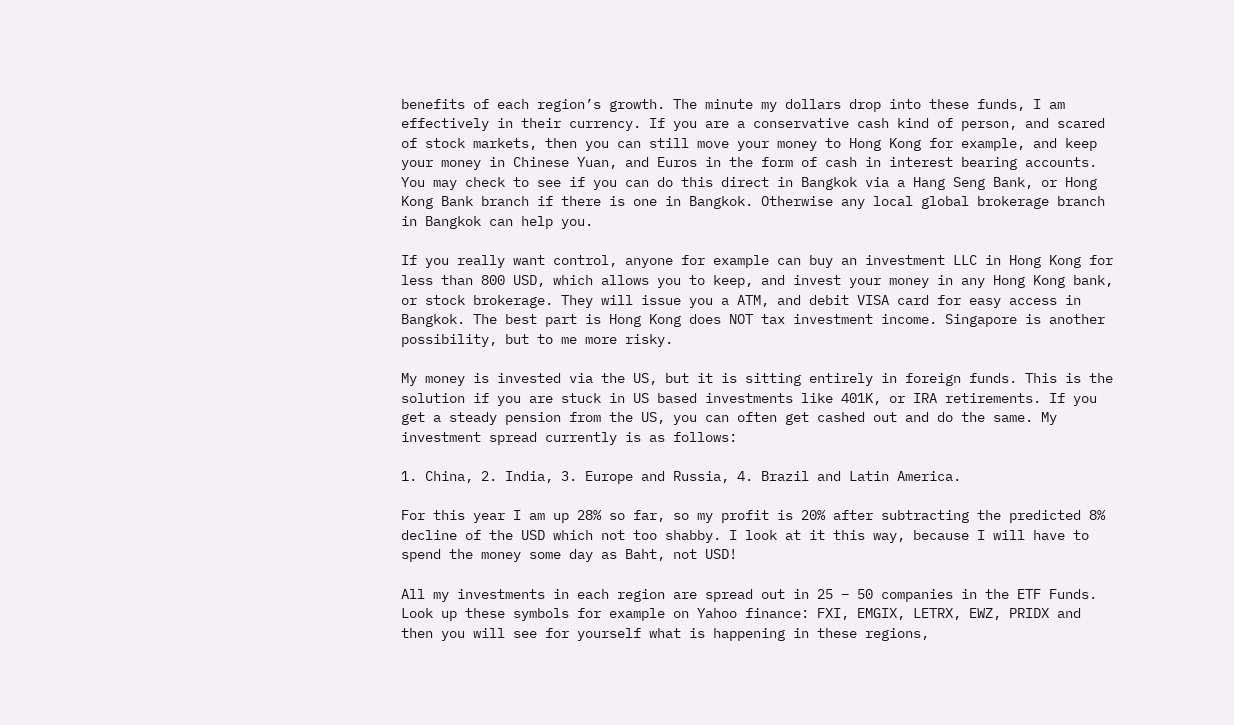benefits of each region’s growth. The minute my dollars drop into these funds, I am effectively in their currency. If you are a conservative cash kind of person, and scared of stock markets, then you can still move your money to Hong Kong for example, and keep your money in Chinese Yuan, and Euros in the form of cash in interest bearing accounts. You may check to see if you can do this direct in Bangkok via a Hang Seng Bank, or Hong Kong Bank branch if there is one in Bangkok. Otherwise any local global brokerage branch in Bangkok can help you.

If you really want control, anyone for example can buy an investment LLC in Hong Kong for less than 800 USD, which allows you to keep, and invest your money in any Hong Kong bank, or stock brokerage. They will issue you a ATM, and debit VISA card for easy access in Bangkok. The best part is Hong Kong does NOT tax investment income. Singapore is another possibility, but to me more risky.

My money is invested via the US, but it is sitting entirely in foreign funds. This is the solution if you are stuck in US based investments like 401K, or IRA retirements. If you get a steady pension from the US, you can often get cashed out and do the same. My investment spread currently is as follows:

1. China, 2. India, 3. Europe and Russia, 4. Brazil and Latin America.

For this year I am up 28% so far, so my profit is 20% after subtracting the predicted 8% decline of the USD which not too shabby. I look at it this way, because I will have to spend the money some day as Baht, not USD!

All my investments in each region are spread out in 25 – 50 companies in the ETF Funds. Look up these symbols for example on Yahoo finance: FXI, EMGIX, LETRX, EWZ, PRIDX and then you will see for yourself what is happening in these regions,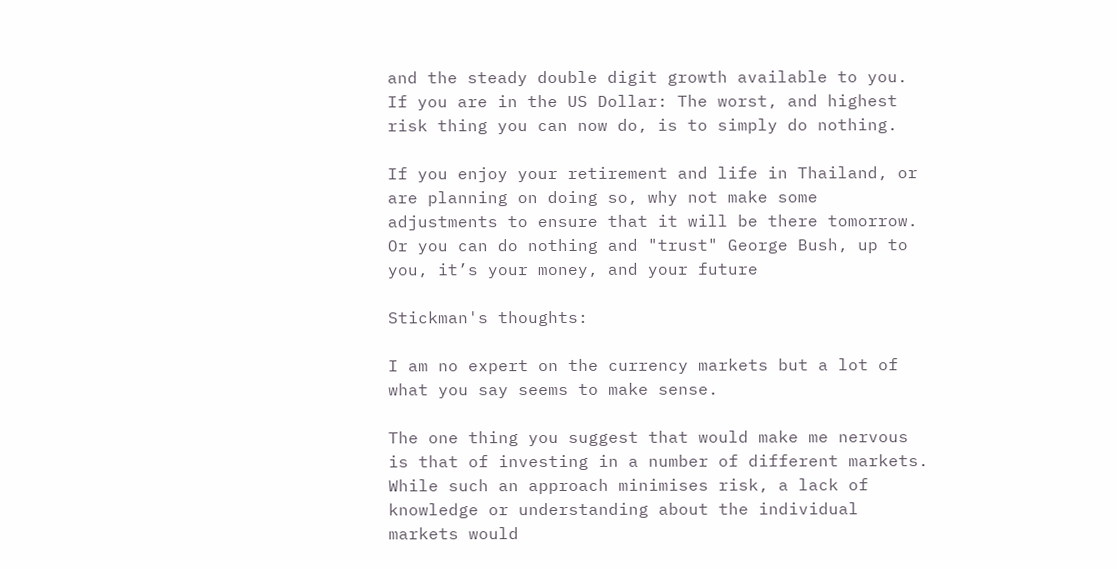and the steady double digit growth available to you. If you are in the US Dollar: The worst, and highest risk thing you can now do, is to simply do nothing.

If you enjoy your retirement and life in Thailand, or are planning on doing so, why not make some adjustments to ensure that it will be there tomorrow. Or you can do nothing and "trust" George Bush, up to you, it’s your money, and your future

Stickman's thoughts:

I am no expert on the currency markets but a lot of what you say seems to make sense.

The one thing you suggest that would make me nervous is that of investing in a number of different markets. While such an approach minimises risk, a lack of knowledge or understanding about the individual markets would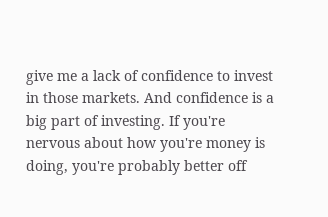give me a lack of confidence to invest in those markets. And confidence is a big part of investing. If you're nervous about how you're money is doing, you're probably better off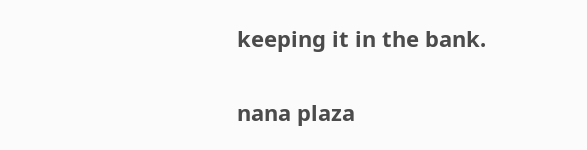keeping it in the bank.

nana plaza